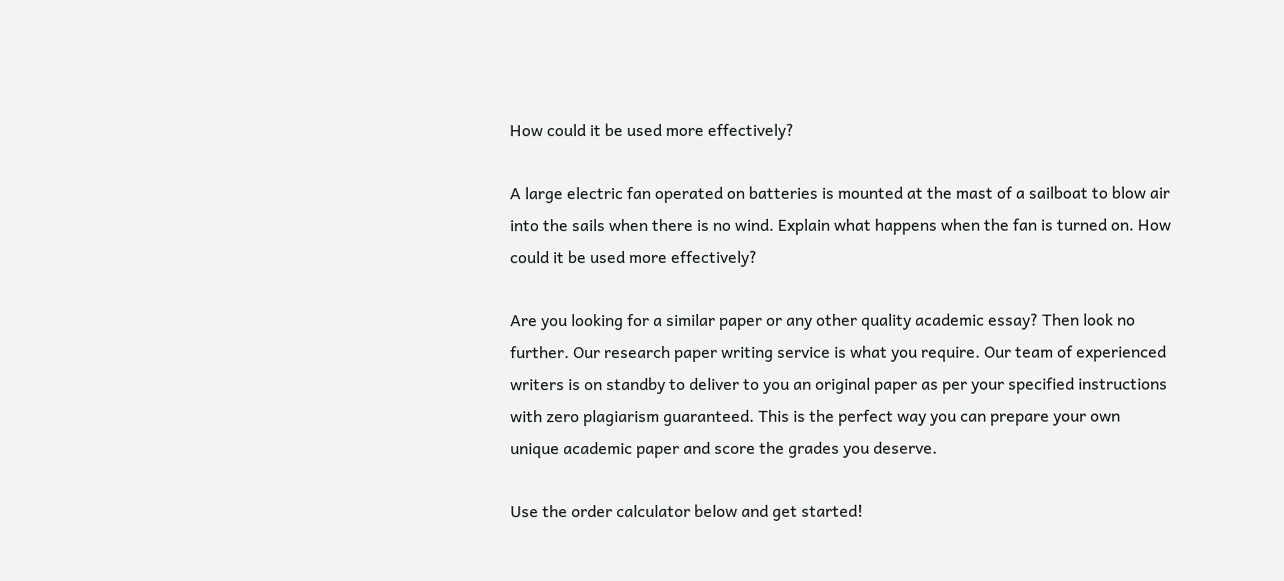How could it be used more effectively?

A large electric fan operated on batteries is mounted at the mast of a sailboat to blow air into the sails when there is no wind. Explain what happens when the fan is turned on. How could it be used more effectively?

Are you looking for a similar paper or any other quality academic essay? Then look no further. Our research paper writing service is what you require. Our team of experienced writers is on standby to deliver to you an original paper as per your specified instructions with zero plagiarism guaranteed. This is the perfect way you can prepare your own unique academic paper and score the grades you deserve.

Use the order calculator below and get started!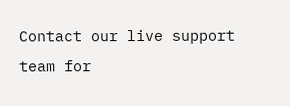Contact our live support team for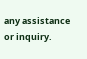any assistance or inquiry.